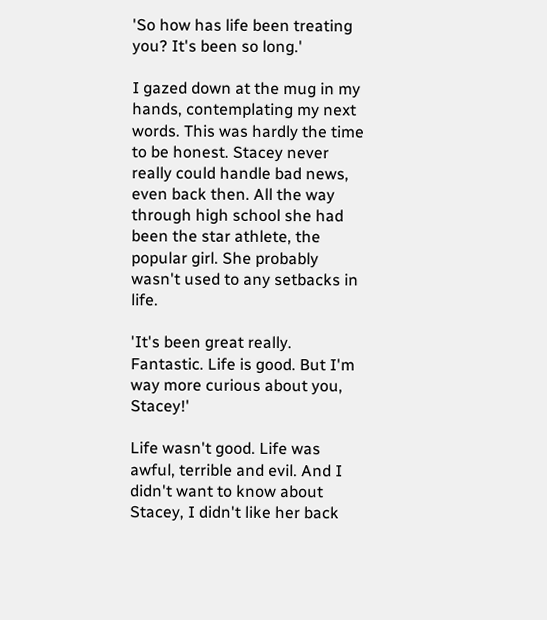'So how has life been treating you? It's been so long.'

I gazed down at the mug in my hands, contemplating my next words. This was hardly the time to be honest. Stacey never really could handle bad news, even back then. All the way through high school she had been the star athlete, the popular girl. She probably wasn't used to any setbacks in life.

'It's been great really. Fantastic. Life is good. But I'm way more curious about you, Stacey!'

Life wasn't good. Life was awful, terrible and evil. And I didn't want to know about Stacey, I didn't like her back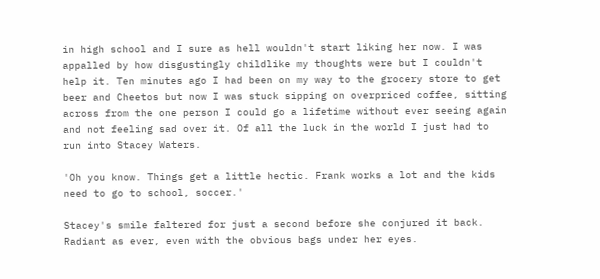in high school and I sure as hell wouldn't start liking her now. I was appalled by how disgustingly childlike my thoughts were but I couldn't help it. Ten minutes ago I had been on my way to the grocery store to get beer and Cheetos but now I was stuck sipping on overpriced coffee, sitting across from the one person I could go a lifetime without ever seeing again and not feeling sad over it. Of all the luck in the world I just had to run into Stacey Waters.

'Oh you know. Things get a little hectic. Frank works a lot and the kids need to go to school, soccer.'

Stacey's smile faltered for just a second before she conjured it back. Radiant as ever, even with the obvious bags under her eyes.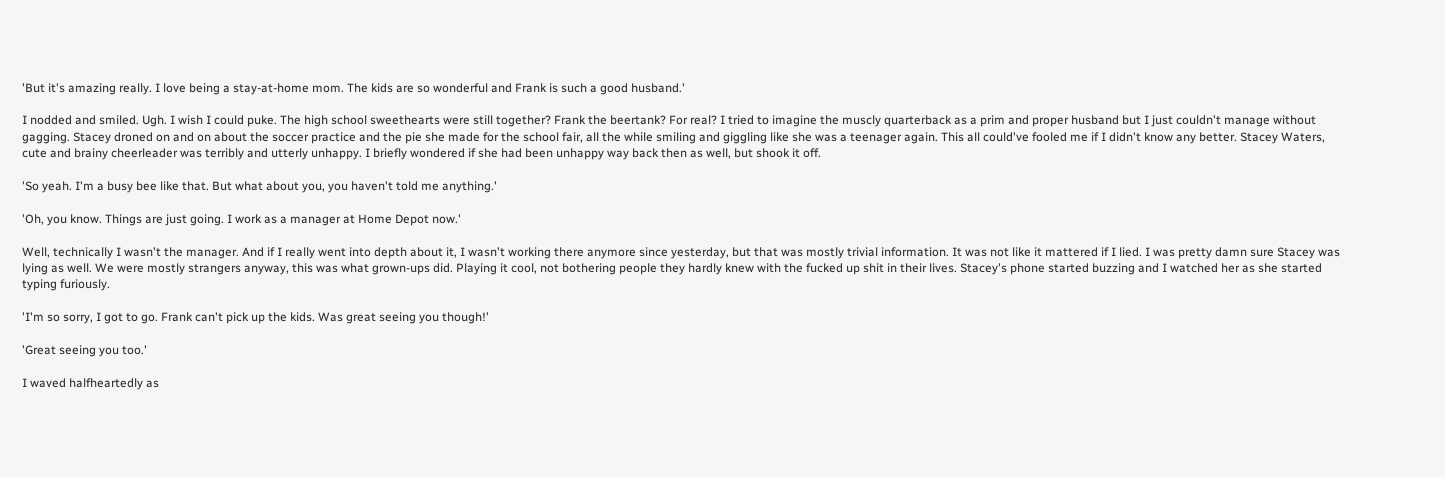'But it's amazing really. I love being a stay-at-home mom. The kids are so wonderful and Frank is such a good husband.'

I nodded and smiled. Ugh. I wish I could puke. The high school sweethearts were still together? Frank the beertank? For real? I tried to imagine the muscly quarterback as a prim and proper husband but I just couldn't manage without gagging. Stacey droned on and on about the soccer practice and the pie she made for the school fair, all the while smiling and giggling like she was a teenager again. This all could've fooled me if I didn't know any better. Stacey Waters, cute and brainy cheerleader was terribly and utterly unhappy. I briefly wondered if she had been unhappy way back then as well, but shook it off.

'So yeah. I'm a busy bee like that. But what about you, you haven't told me anything.'

'Oh, you know. Things are just going. I work as a manager at Home Depot now.'

Well, technically I wasn't the manager. And if I really went into depth about it, I wasn't working there anymore since yesterday, but that was mostly trivial information. It was not like it mattered if I lied. I was pretty damn sure Stacey was lying as well. We were mostly strangers anyway, this was what grown-ups did. Playing it cool, not bothering people they hardly knew with the fucked up shit in their lives. Stacey's phone started buzzing and I watched her as she started typing furiously.

'I'm so sorry, I got to go. Frank can't pick up the kids. Was great seeing you though!'

'Great seeing you too.'

I waved halfheartedly as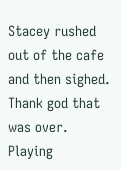Stacey rushed out of the cafe and then sighed. Thank god that was over. Playing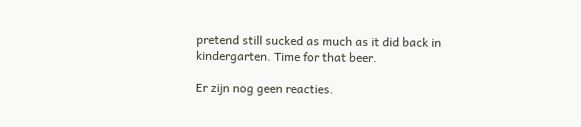pretend still sucked as much as it did back in kindergarten. Time for that beer.

Er zijn nog geen reacties.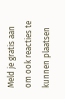Meld je gratis aan om ook reacties te kunnen plaatsen